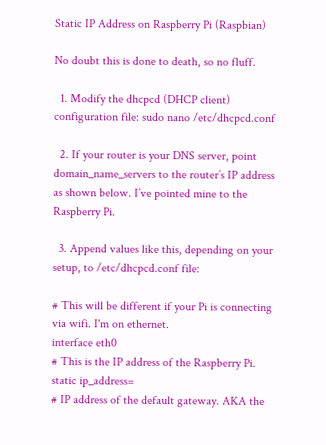Static IP Address on Raspberry Pi (Raspbian)

No doubt this is done to death, so no fluff.

  1. Modify the dhcpcd (DHCP client) configuration file: sudo nano /etc/dhcpcd.conf

  2. If your router is your DNS server, point domain_name_servers to the router’s IP address as shown below. I’ve pointed mine to the Raspberry Pi.

  3. Append values like this, depending on your setup, to /etc/dhcpcd.conf file:

# This will be different if your Pi is connecting via wifi. I'm on ethernet.
interface eth0
# This is the IP address of the Raspberry Pi.
static ip_address=
# IP address of the default gateway. AKA the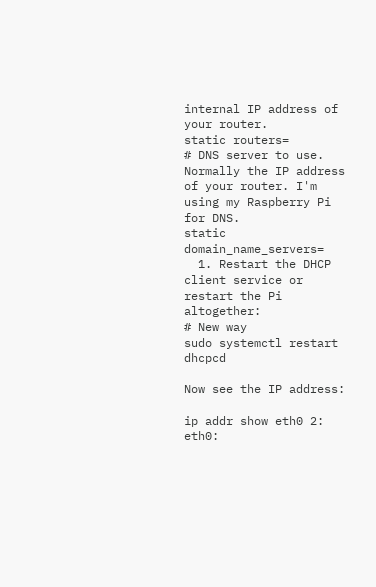internal IP address of your router.
static routers=
# DNS server to use. Normally the IP address of your router. I'm using my Raspberry Pi for DNS.
static domain_name_servers=
  1. Restart the DHCP client service or restart the Pi altogether:
# New way
sudo systemctl restart dhcpcd

Now see the IP address:

ip addr show eth0 2: eth0: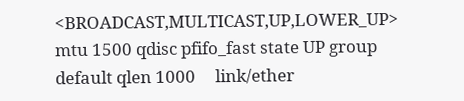<BROADCAST,MULTICAST,UP,LOWER_UP> mtu 1500 qdisc pfifo_fast state UP group default qlen 1000     link/ether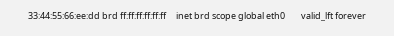33:44:55:66:ee:dd brd ff:ff:ff:ff:ff:ff     inet brd scope global eth0        valid_lft forever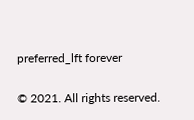preferred_lft forever

© 2021. All rights reserved.